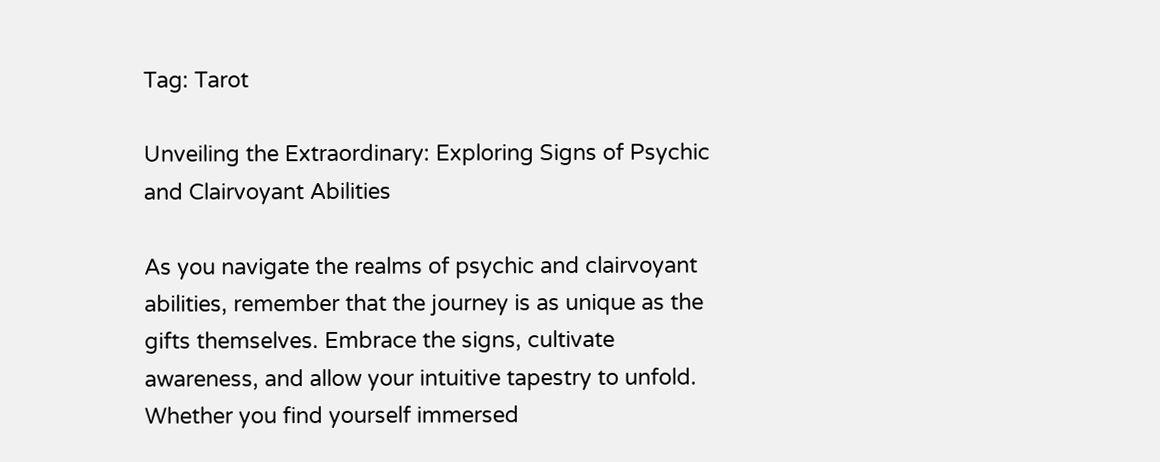Tag: Tarot

Unveiling the Extraordinary: Exploring Signs of Psychic and Clairvoyant Abilities

As you navigate the realms of psychic and clairvoyant abilities, remember that the journey is as unique as the gifts themselves. Embrace the signs, cultivate awareness, and allow your intuitive tapestry to unfold. Whether you find yourself immersed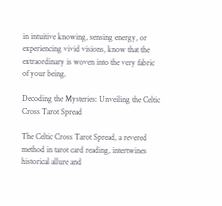in intuitive knowing, sensing energy, or experiencing vivid visions, know that the extraordinary is woven into the very fabric of your being.

Decoding the Mysteries: Unveiling the Celtic Cross Tarot Spread

The Celtic Cross Tarot Spread, a revered method in tarot card reading, intertwines historical allure and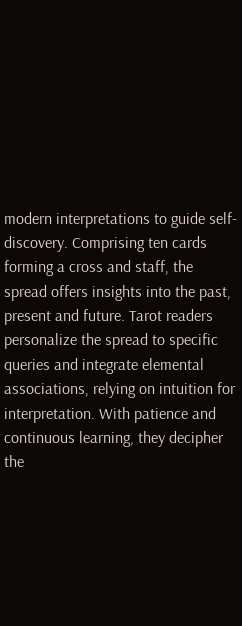modern interpretations to guide self-discovery. Comprising ten cards forming a cross and staff, the spread offers insights into the past, present and future. Tarot readers personalize the spread to specific queries and integrate elemental associations, relying on intuition for interpretation. With patience and continuous learning, they decipher the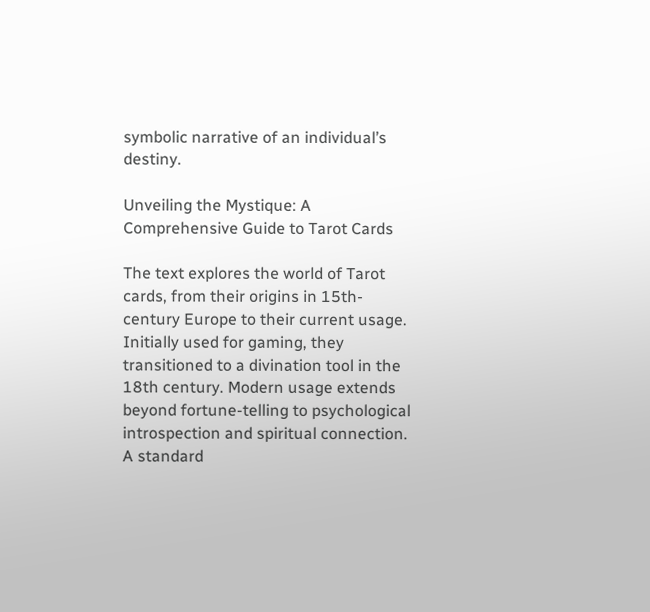symbolic narrative of an individual’s destiny.

Unveiling the Mystique: A Comprehensive Guide to Tarot Cards

The text explores the world of Tarot cards, from their origins in 15th-century Europe to their current usage. Initially used for gaming, they transitioned to a divination tool in the 18th century. Modern usage extends beyond fortune-telling to psychological introspection and spiritual connection. A standard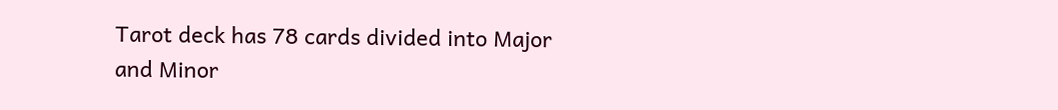Tarot deck has 78 cards divided into Major and Minor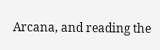Arcana, and reading the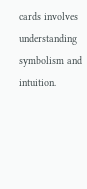cards involves understanding symbolism and intuition.